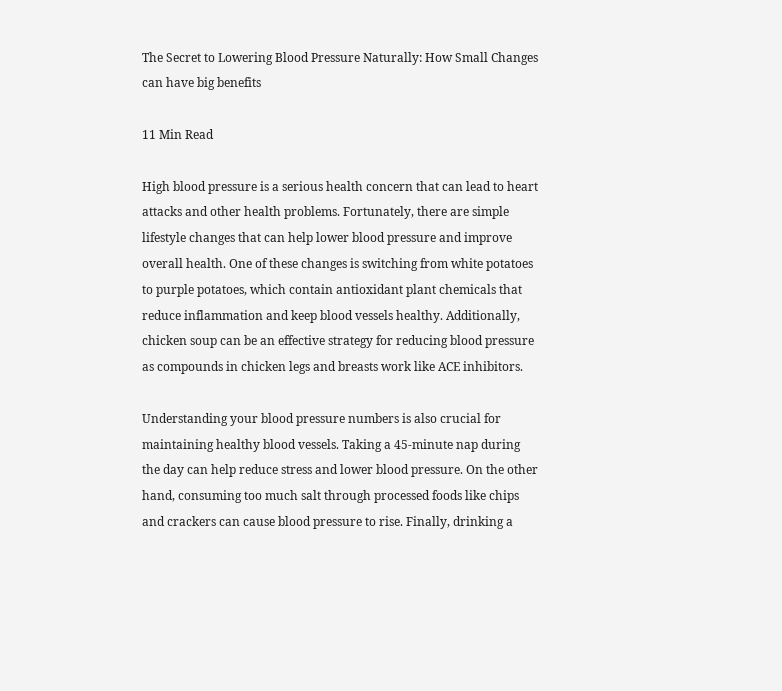The Secret to Lowering Blood Pressure Naturally: How Small Changes can have big benefits

11 Min Read

High blood pressure is a serious health concern that can lead to heart attacks and other health problems. Fortunately, there are simple lifestyle changes that can help lower blood pressure and improve overall health. One of these changes is switching from white potatoes to purple potatoes, which contain antioxidant plant chemicals that reduce inflammation and keep blood vessels healthy. Additionally, chicken soup can be an effective strategy for reducing blood pressure as compounds in chicken legs and breasts work like ACE inhibitors.

Understanding your blood pressure numbers is also crucial for maintaining healthy blood vessels. Taking a 45-minute nap during the day can help reduce stress and lower blood pressure. On the other hand, consuming too much salt through processed foods like chips and crackers can cause blood pressure to rise. Finally, drinking a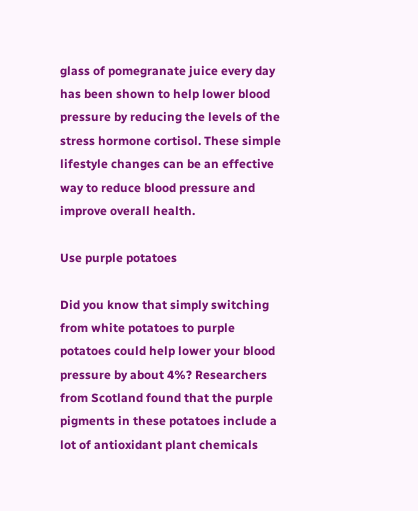glass of pomegranate juice every day has been shown to help lower blood pressure by reducing the levels of the stress hormone cortisol. These simple lifestyle changes can be an effective way to reduce blood pressure and improve overall health.

Use purple potatoes

Did you know that simply switching from white potatoes to purple potatoes could help lower your blood pressure by about 4%? Researchers from Scotland found that the purple pigments in these potatoes include a lot of antioxidant plant chemicals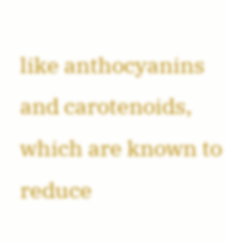like anthocyanins and carotenoids, which are known to reduce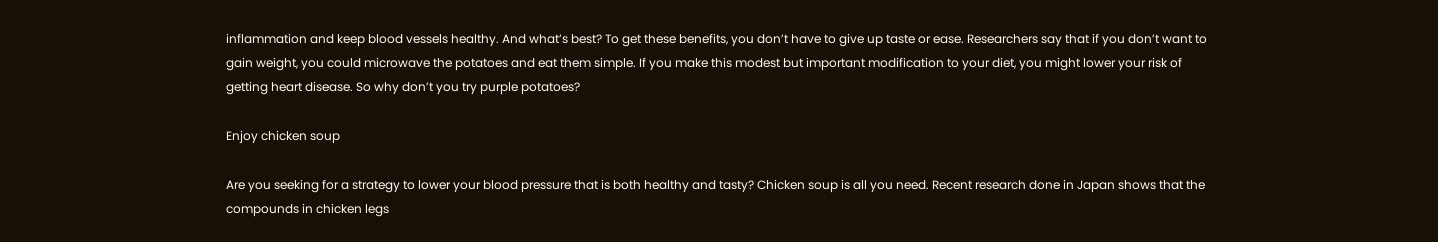inflammation and keep blood vessels healthy. And what’s best? To get these benefits, you don’t have to give up taste or ease. Researchers say that if you don’t want to gain weight, you could microwave the potatoes and eat them simple. If you make this modest but important modification to your diet, you might lower your risk of getting heart disease. So why don’t you try purple potatoes?

Enjoy chicken soup

Are you seeking for a strategy to lower your blood pressure that is both healthy and tasty? Chicken soup is all you need. Recent research done in Japan shows that the compounds in chicken legs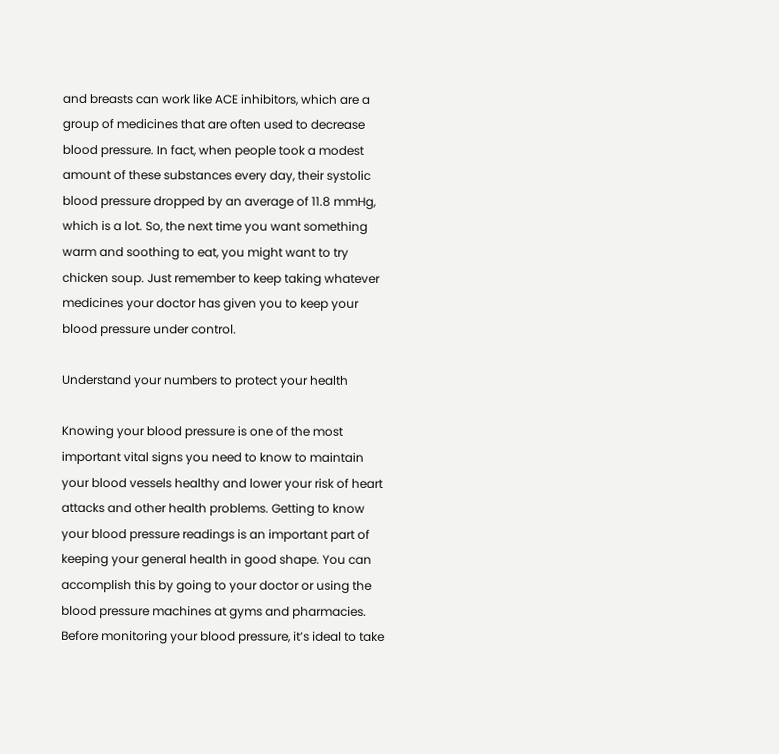and breasts can work like ACE inhibitors, which are a group of medicines that are often used to decrease blood pressure. In fact, when people took a modest amount of these substances every day, their systolic blood pressure dropped by an average of 11.8 mmHg, which is a lot. So, the next time you want something warm and soothing to eat, you might want to try chicken soup. Just remember to keep taking whatever medicines your doctor has given you to keep your blood pressure under control.

Understand your numbers to protect your health

Knowing your blood pressure is one of the most important vital signs you need to know to maintain your blood vessels healthy and lower your risk of heart attacks and other health problems. Getting to know your blood pressure readings is an important part of keeping your general health in good shape. You can accomplish this by going to your doctor or using the blood pressure machines at gyms and pharmacies. Before monitoring your blood pressure, it’s ideal to take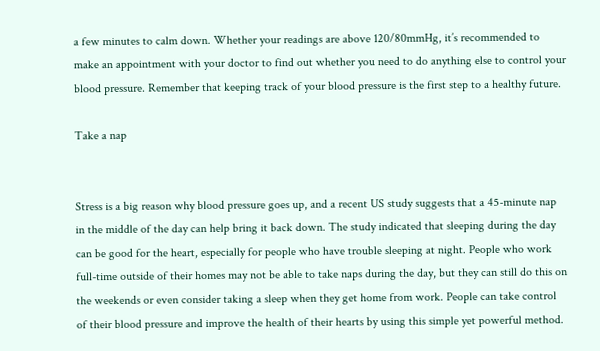a few minutes to calm down. Whether your readings are above 120/80mmHg, it’s recommended to make an appointment with your doctor to find out whether you need to do anything else to control your blood pressure. Remember that keeping track of your blood pressure is the first step to a healthy future.

Take a nap


Stress is a big reason why blood pressure goes up, and a recent US study suggests that a 45-minute nap in the middle of the day can help bring it back down. The study indicated that sleeping during the day can be good for the heart, especially for people who have trouble sleeping at night. People who work full-time outside of their homes may not be able to take naps during the day, but they can still do this on the weekends or even consider taking a sleep when they get home from work. People can take control of their blood pressure and improve the health of their hearts by using this simple yet powerful method.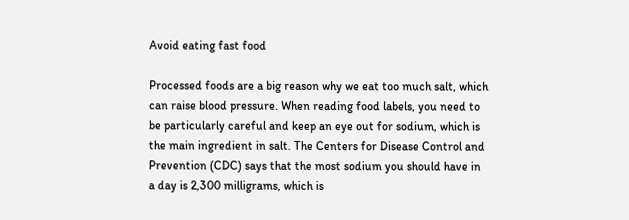Avoid eating fast food

Processed foods are a big reason why we eat too much salt, which can raise blood pressure. When reading food labels, you need to be particularly careful and keep an eye out for sodium, which is the main ingredient in salt. The Centers for Disease Control and Prevention (CDC) says that the most sodium you should have in a day is 2,300 milligrams, which is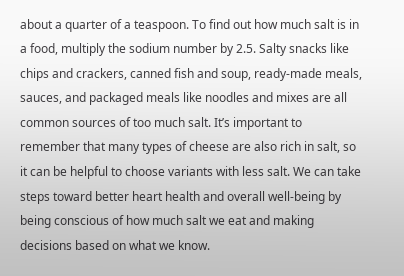about a quarter of a teaspoon. To find out how much salt is in a food, multiply the sodium number by 2.5. Salty snacks like chips and crackers, canned fish and soup, ready-made meals, sauces, and packaged meals like noodles and mixes are all common sources of too much salt. It’s important to remember that many types of cheese are also rich in salt, so it can be helpful to choose variants with less salt. We can take steps toward better heart health and overall well-being by being conscious of how much salt we eat and making decisions based on what we know.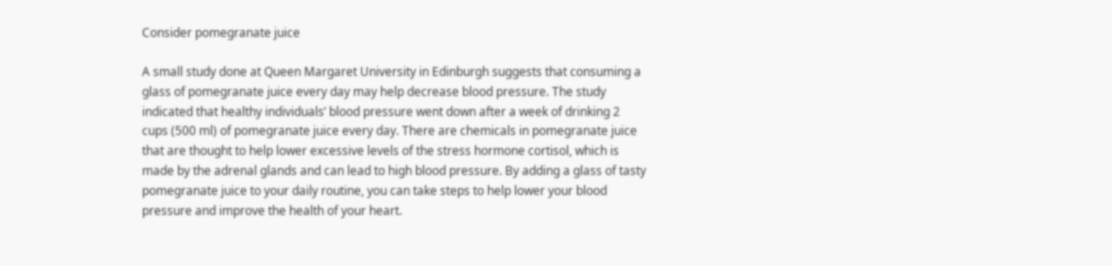Consider pomegranate juice

A small study done at Queen Margaret University in Edinburgh suggests that consuming a glass of pomegranate juice every day may help decrease blood pressure. The study indicated that healthy individuals’ blood pressure went down after a week of drinking 2 cups (500 ml) of pomegranate juice every day. There are chemicals in pomegranate juice that are thought to help lower excessive levels of the stress hormone cortisol, which is made by the adrenal glands and can lead to high blood pressure. By adding a glass of tasty pomegranate juice to your daily routine, you can take steps to help lower your blood pressure and improve the health of your heart.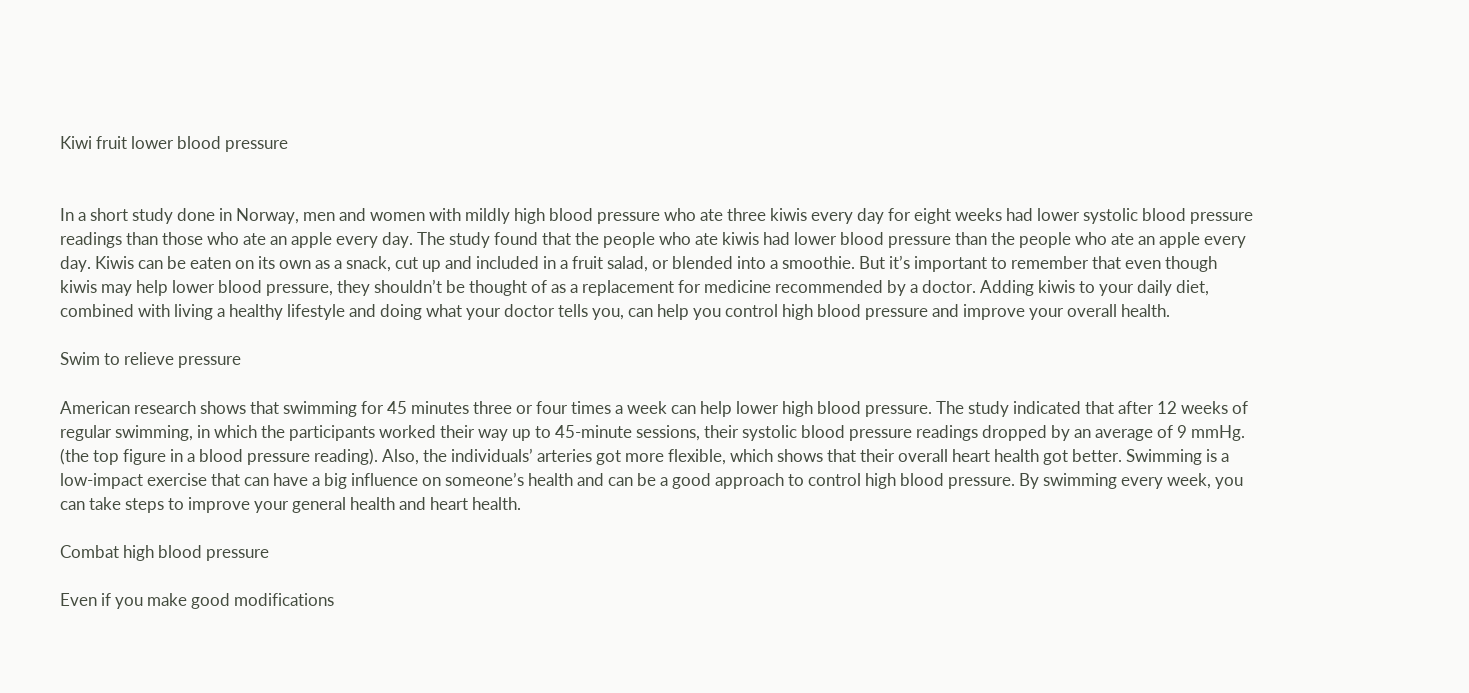Kiwi fruit lower blood pressure


In a short study done in Norway, men and women with mildly high blood pressure who ate three kiwis every day for eight weeks had lower systolic blood pressure readings than those who ate an apple every day. The study found that the people who ate kiwis had lower blood pressure than the people who ate an apple every day. Kiwis can be eaten on its own as a snack, cut up and included in a fruit salad, or blended into a smoothie. But it’s important to remember that even though kiwis may help lower blood pressure, they shouldn’t be thought of as a replacement for medicine recommended by a doctor. Adding kiwis to your daily diet, combined with living a healthy lifestyle and doing what your doctor tells you, can help you control high blood pressure and improve your overall health.

Swim to relieve pressure

American research shows that swimming for 45 minutes three or four times a week can help lower high blood pressure. The study indicated that after 12 weeks of regular swimming, in which the participants worked their way up to 45-minute sessions, their systolic blood pressure readings dropped by an average of 9 mmHg. (the top figure in a blood pressure reading). Also, the individuals’ arteries got more flexible, which shows that their overall heart health got better. Swimming is a low-impact exercise that can have a big influence on someone’s health and can be a good approach to control high blood pressure. By swimming every week, you can take steps to improve your general health and heart health.

Combat high blood pressure

Even if you make good modifications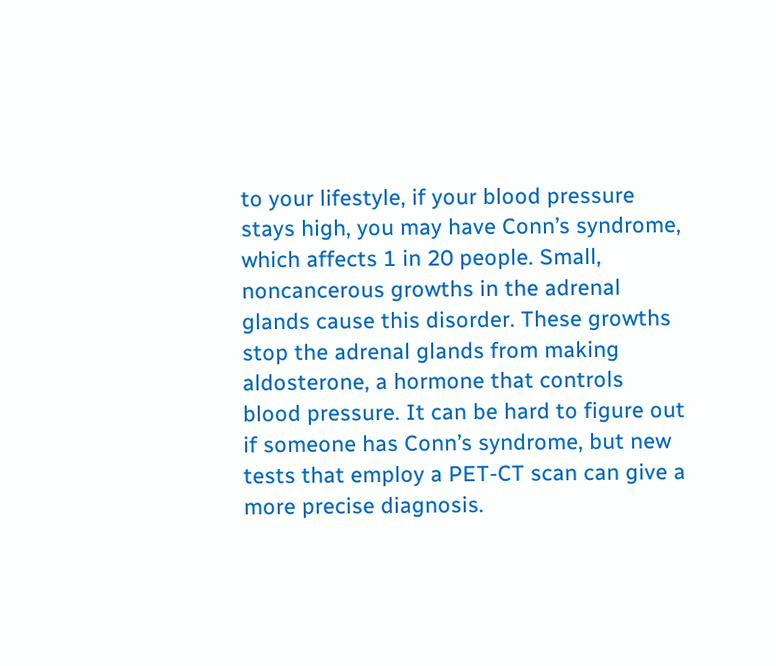to your lifestyle, if your blood pressure stays high, you may have Conn’s syndrome, which affects 1 in 20 people. Small, noncancerous growths in the adrenal glands cause this disorder. These growths stop the adrenal glands from making aldosterone, a hormone that controls blood pressure. It can be hard to figure out if someone has Conn’s syndrome, but new tests that employ a PET-CT scan can give a more precise diagnosis.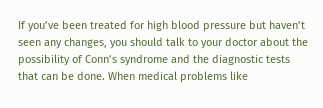If you’ve been treated for high blood pressure but haven’t seen any changes, you should talk to your doctor about the possibility of Conn’s syndrome and the diagnostic tests that can be done. When medical problems like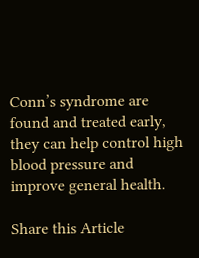Conn’s syndrome are found and treated early, they can help control high blood pressure and improve general health.

Share this Article